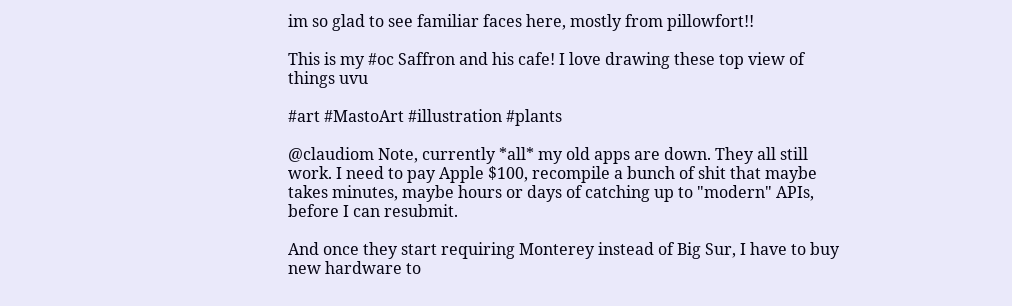im so glad to see familiar faces here, mostly from pillowfort!!

This is my #oc Saffron and his cafe! I love drawing these top view of things uvu

#art #MastoArt #illustration #plants

@claudiom Note, currently *all* my old apps are down. They all still work. I need to pay Apple $100, recompile a bunch of shit that maybe takes minutes, maybe hours or days of catching up to "modern" APIs, before I can resubmit.

And once they start requiring Monterey instead of Big Sur, I have to buy new hardware to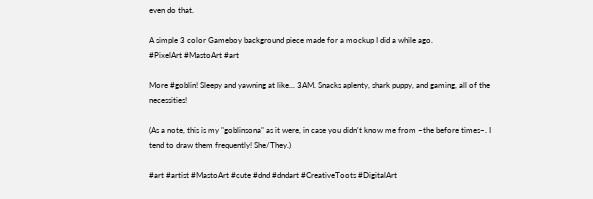even do that.

A simple 3 color Gameboy background piece made for a mockup I did a while ago.
#PixelArt #MastoArt #art

More #goblin! Sleepy and yawning at like... 3AM. Snacks aplenty, shark puppy, and gaming, all of the necessities!

(As a note, this is my "goblinsona" as it were, in case you didn't know me from ~the before times~. I tend to draw them frequently! She/They.)

#art #artist #MastoArt #cute #dnd #dndart #CreativeToots #DigitalArt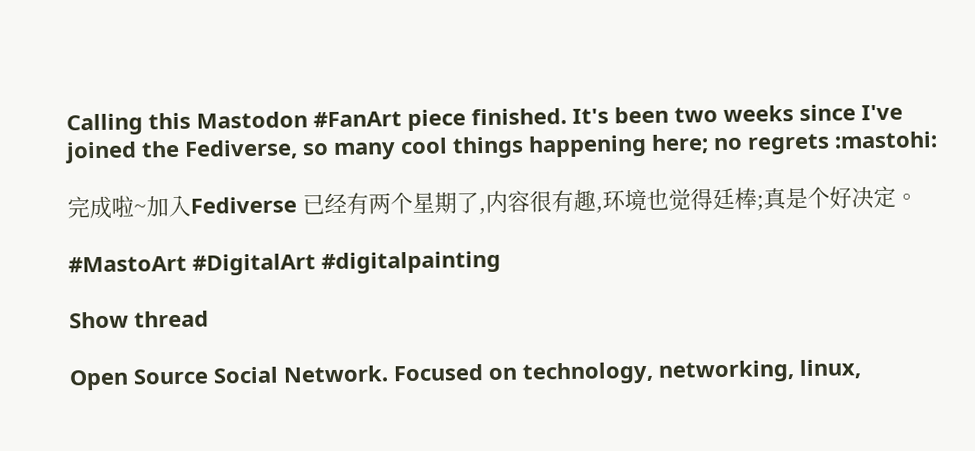Calling this Mastodon #FanArt piece finished. It's been two weeks since I've joined the Fediverse, so many cool things happening here; no regrets :mastohi:

完成啦~加入Fediverse 已经有两个星期了,内容很有趣,环境也觉得廷棒;真是个好决定。

#MastoArt #DigitalArt #digitalpainting

Show thread

Open Source Social Network. Focused on technology, networking, linux,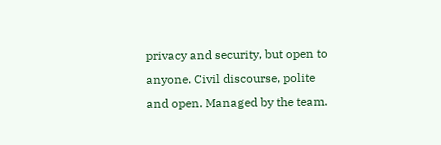privacy and security, but open to anyone. Civil discourse, polite and open. Managed by the team.